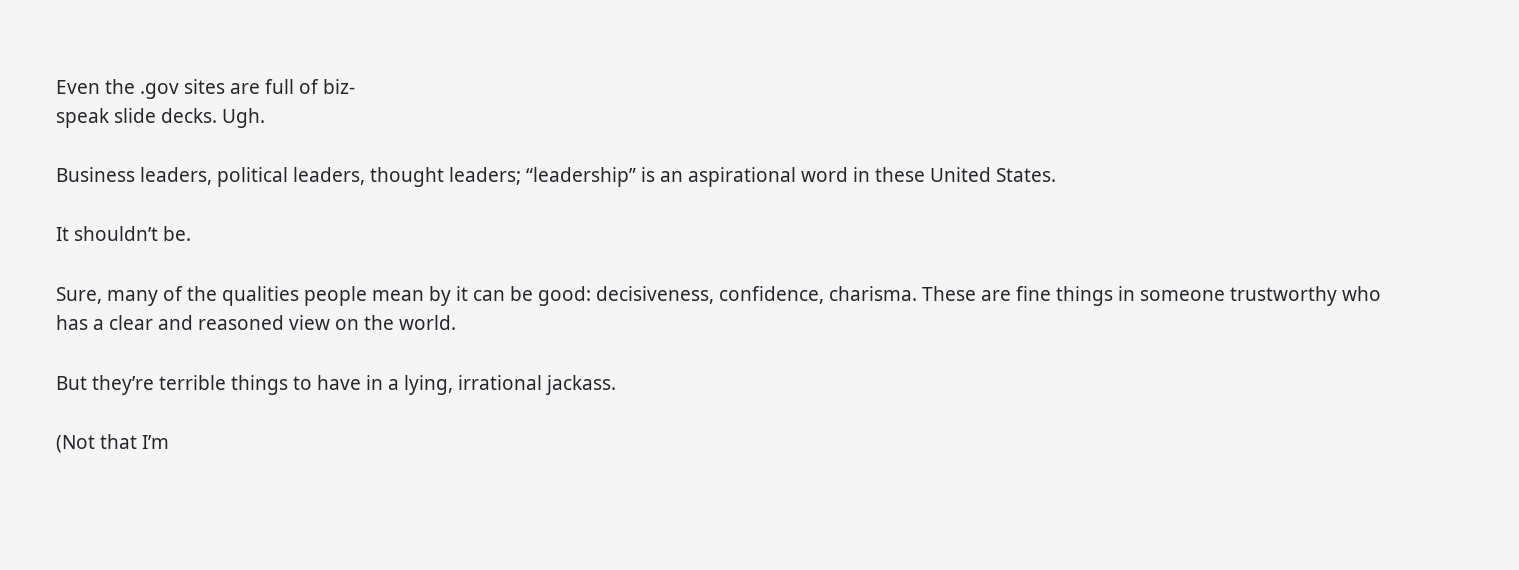Even the .gov sites are full of biz-
speak slide decks. Ugh.

Business leaders, political leaders, thought leaders; “leadership” is an aspirational word in these United States.

It shouldn’t be.

Sure, many of the qualities people mean by it can be good: decisiveness, confidence, charisma. These are fine things in someone trustworthy who has a clear and reasoned view on the world.

But they’re terrible things to have in a lying, irrational jackass.

(Not that I’m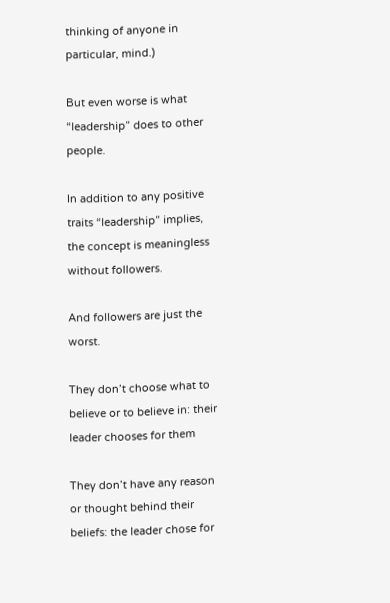thinking of anyone in particular, mind.)

But even worse is what “leadership” does to other people.

In addition to any positive traits “leadership” implies, the concept is meaningless without followers.

And followers are just the worst.

They don’t choose what to believe or to believe in: their leader chooses for them

They don’t have any reason or thought behind their beliefs: the leader chose for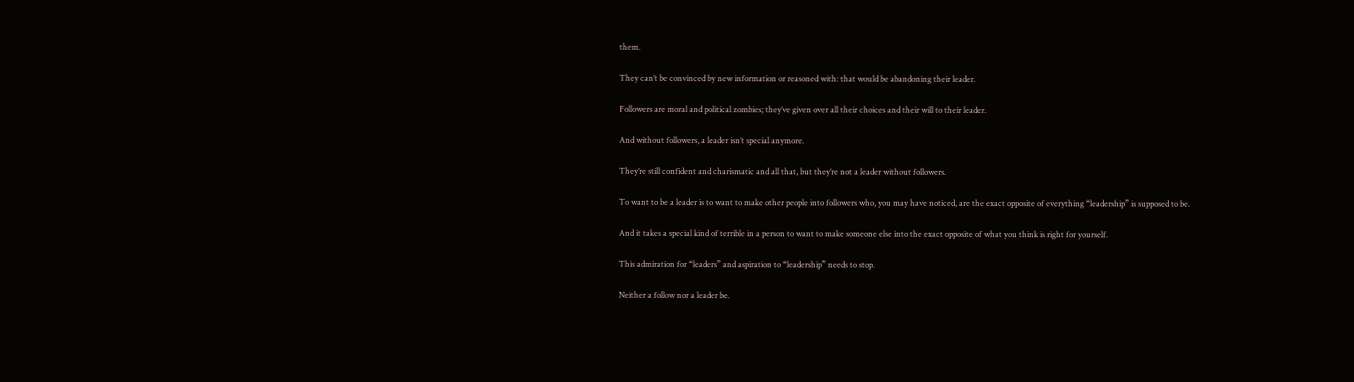them.

They can’t be convinced by new information or reasoned with: that would be abandoning their leader.

Followers are moral and political zombies; they’ve given over all their choices and their will to their leader.

And without followers, a leader isn’t special anymore.

They’re still confident and charismatic and all that, but they’re not a leader without followers.

To want to be a leader is to want to make other people into followers who, you may have noticed, are the exact opposite of everything “leadership” is supposed to be.

And it takes a special kind of terrible in a person to want to make someone else into the exact opposite of what you think is right for yourself.

This admiration for “leaders” and aspiration to “leadership” needs to stop.

Neither a follow nor a leader be.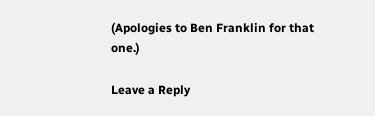(Apologies to Ben Franklin for that one.)

Leave a Reply